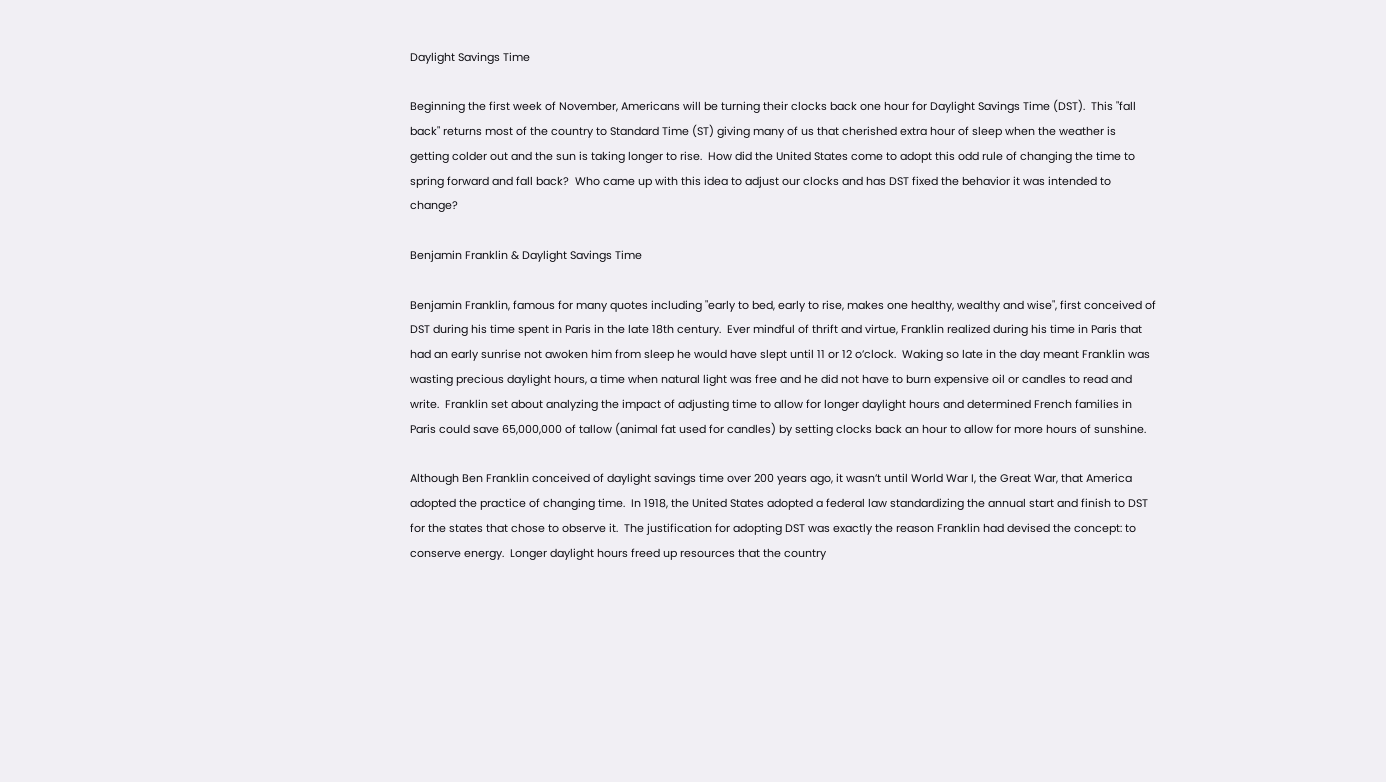Daylight Savings Time

Beginning the first week of November, Americans will be turning their clocks back one hour for Daylight Savings Time (DST).  This "fall back" returns most of the country to Standard Time (ST) giving many of us that cherished extra hour of sleep when the weather is getting colder out and the sun is taking longer to rise.  How did the United States come to adopt this odd rule of changing the time to spring forward and fall back?  Who came up with this idea to adjust our clocks and has DST fixed the behavior it was intended to change?

Benjamin Franklin & Daylight Savings Time

Benjamin Franklin, famous for many quotes including "early to bed, early to rise, makes one healthy, wealthy and wise", first conceived of DST during his time spent in Paris in the late 18th century.  Ever mindful of thrift and virtue, Franklin realized during his time in Paris that had an early sunrise not awoken him from sleep he would have slept until 11 or 12 o’clock.  Waking so late in the day meant Franklin was wasting precious daylight hours, a time when natural light was free and he did not have to burn expensive oil or candles to read and write.  Franklin set about analyzing the impact of adjusting time to allow for longer daylight hours and determined French families in Paris could save 65,000,000 of tallow (animal fat used for candles) by setting clocks back an hour to allow for more hours of sunshine.

Although Ben Franklin conceived of daylight savings time over 200 years ago, it wasn’t until World War I, the Great War, that America adopted the practice of changing time.  In 1918, the United States adopted a federal law standardizing the annual start and finish to DST for the states that chose to observe it.  The justification for adopting DST was exactly the reason Franklin had devised the concept: to conserve energy.  Longer daylight hours freed up resources that the country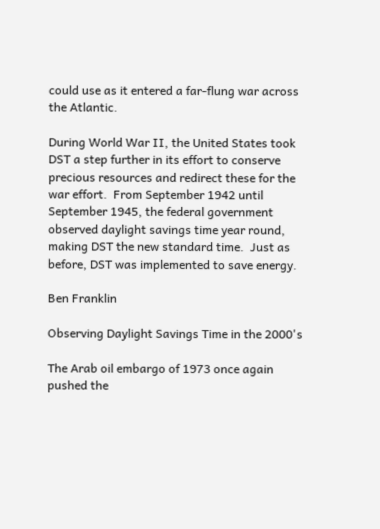could use as it entered a far-flung war across the Atlantic.

During World War II, the United States took DST a step further in its effort to conserve precious resources and redirect these for the war effort.  From September 1942 until September 1945, the federal government observed daylight savings time year round, making DST the new standard time.  Just as before, DST was implemented to save energy.

Ben Franklin

Observing Daylight Savings Time in the 2000's

The Arab oil embargo of 1973 once again pushed the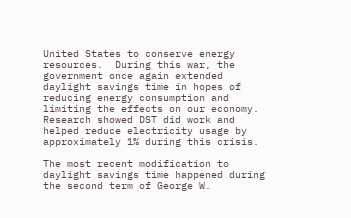United States to conserve energy resources.  During this war, the government once again extended daylight savings time in hopes of reducing energy consumption and limiting the effects on our economy.  Research showed DST did work and helped reduce electricity usage by approximately 1% during this crisis.

The most recent modification to daylight savings time happened during the second term of George W.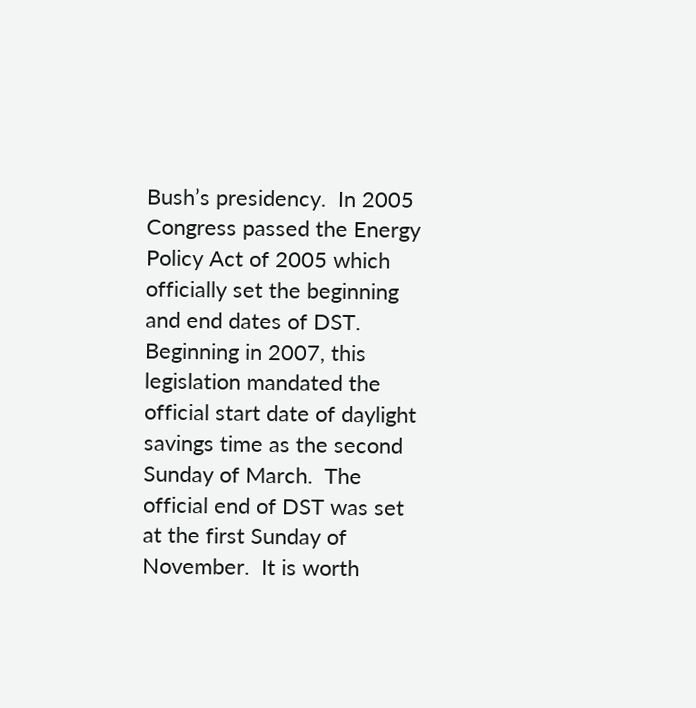Bush’s presidency.  In 2005 Congress passed the Energy Policy Act of 2005 which officially set the beginning and end dates of DST.  Beginning in 2007, this legislation mandated the official start date of daylight savings time as the second Sunday of March.  The official end of DST was set at the first Sunday of November.  It is worth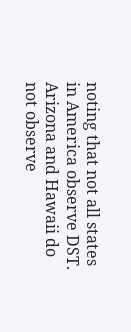noting that not all states in America observe DST.  Arizona and Hawaii do not observe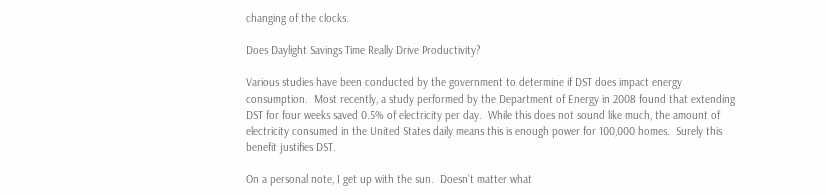changing of the clocks.

Does Daylight Savings Time Really Drive Productivity?

Various studies have been conducted by the government to determine if DST does impact energy consumption.  Most recently, a study performed by the Department of Energy in 2008 found that extending DST for four weeks saved 0.5% of electricity per day.  While this does not sound like much, the amount of electricity consumed in the United States daily means this is enough power for 100,000 homes.  Surely this benefit justifies DST.

On a personal note, I get up with the sun.  Doesn’t matter what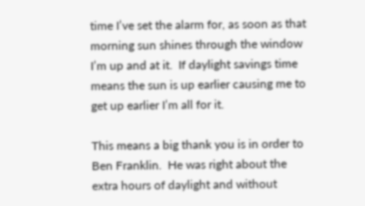time I’ve set the alarm for, as soon as that morning sun shines through the window I’m up and at it.  If daylight savings time means the sun is up earlier causing me to get up earlier I’m all for it.

This means a big thank you is in order to Ben Franklin.  He was right about the extra hours of daylight and without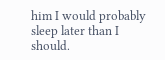him I would probably sleep later than I should.